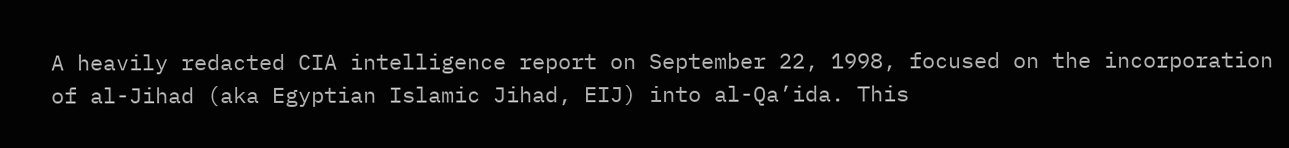A heavily redacted CIA intelligence report on September 22, 1998, focused on the incorporation of al-Jihad (aka Egyptian Islamic Jihad, EIJ) into al-Qa’ida. This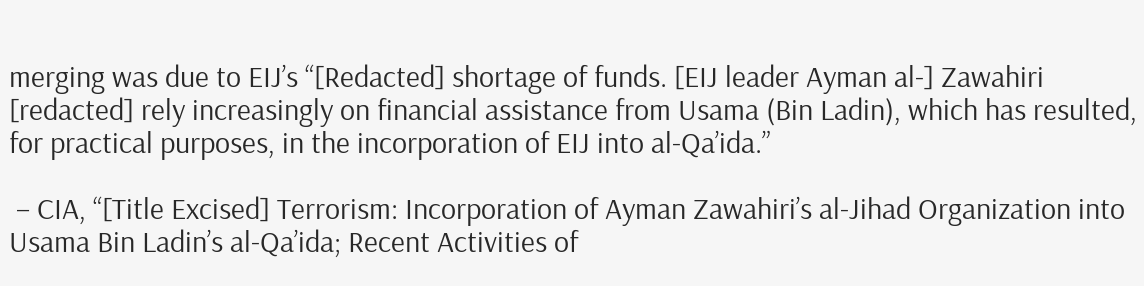merging was due to EIJ’s “[Redacted] shortage of funds. [EIJ leader Ayman al-] Zawahiri [redacted] rely increasingly on financial assistance from Usama (Bin Ladin), which has resulted, for practical purposes, in the incorporation of EIJ into al-Qa’ida.”

 – CIA, “[Title Excised] Terrorism: Incorporation of Ayman Zawahiri’s al-Jihad Organization into Usama Bin Ladin’s al-Qa’ida; Recent Activities of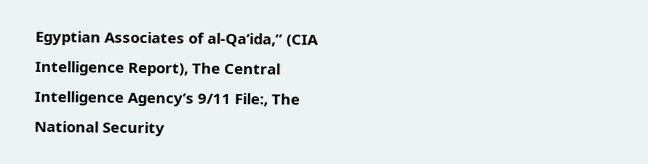Egyptian Associates of al-Qa’ida,” (CIA Intelligence Report), The Central Intelligence Agency’s 9/11 File:, The National Security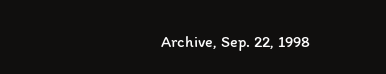Archive, Sep. 22, 1998